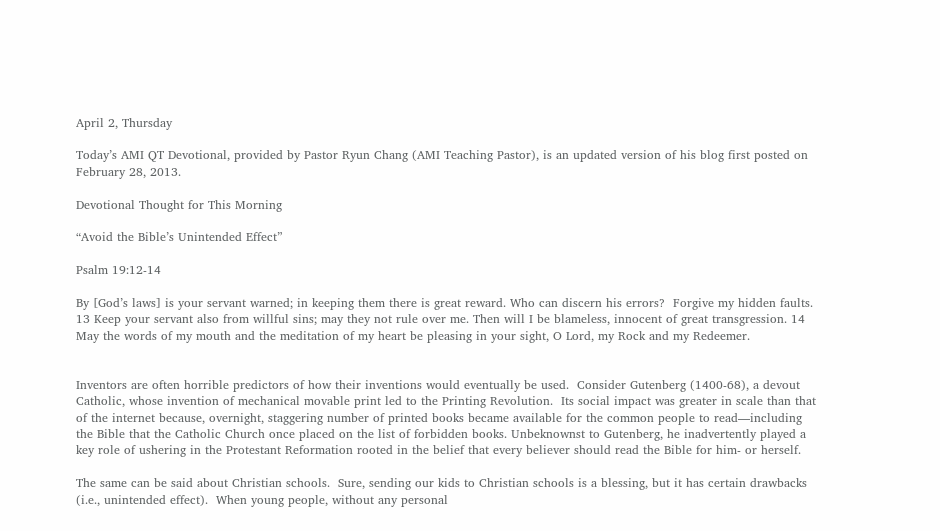April 2, Thursday

Today’s AMI QT Devotional, provided by Pastor Ryun Chang (AMI Teaching Pastor), is an updated version of his blog first posted on February 28, 2013.

Devotional Thought for This Morning

“Avoid the Bible’s Unintended Effect”

Psalm 19:12-14

By [God’s laws] is your servant warned; in keeping them there is great reward. Who can discern his errors?  Forgive my hidden faults. 13 Keep your servant also from willful sins; may they not rule over me. Then will I be blameless, innocent of great transgression. 14 May the words of my mouth and the meditation of my heart be pleasing in your sight, O Lord, my Rock and my Redeemer.


Inventors are often horrible predictors of how their inventions would eventually be used.  Consider Gutenberg (1400-68), a devout Catholic, whose invention of mechanical movable print led to the Printing Revolution.  Its social impact was greater in scale than that of the internet because, overnight, staggering number of printed books became available for the common people to read—including the Bible that the Catholic Church once placed on the list of forbidden books. Unbeknownst to Gutenberg, he inadvertently played a key role of ushering in the Protestant Reformation rooted in the belief that every believer should read the Bible for him- or herself.

The same can be said about Christian schools.  Sure, sending our kids to Christian schools is a blessing, but it has certain drawbacks (i.e., unintended effect).  When young people, without any personal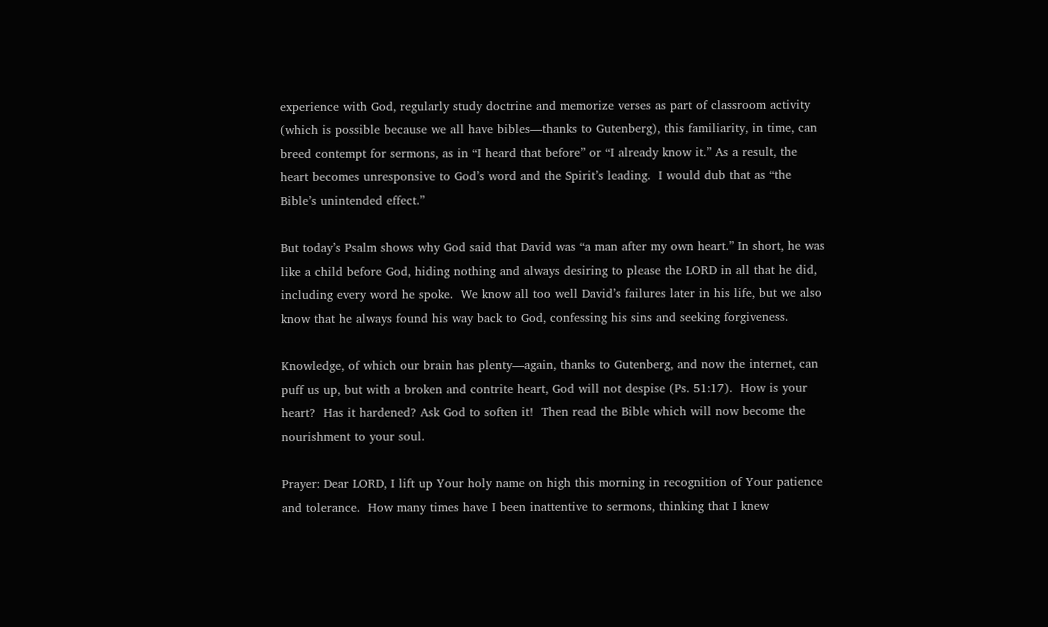experience with God, regularly study doctrine and memorize verses as part of classroom activity (which is possible because we all have bibles—thanks to Gutenberg), this familiarity, in time, can breed contempt for sermons, as in “I heard that before” or “I already know it.” As a result, the heart becomes unresponsive to God’s word and the Spirit’s leading.  I would dub that as “the Bible’s unintended effect.”

But today’s Psalm shows why God said that David was “a man after my own heart.” In short, he was like a child before God, hiding nothing and always desiring to please the LORD in all that he did, including every word he spoke.  We know all too well David’s failures later in his life, but we also know that he always found his way back to God, confessing his sins and seeking forgiveness.

Knowledge, of which our brain has plenty—again, thanks to Gutenberg, and now the internet, can puff us up, but with a broken and contrite heart, God will not despise (Ps. 51:17).  How is your heart?  Has it hardened? Ask God to soften it!  Then read the Bible which will now become the nourishment to your soul.

Prayer: Dear LORD, I lift up Your holy name on high this morning in recognition of Your patience and tolerance.  How many times have I been inattentive to sermons, thinking that I knew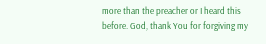more than the preacher or I heard this before. God, thank You for forgiving my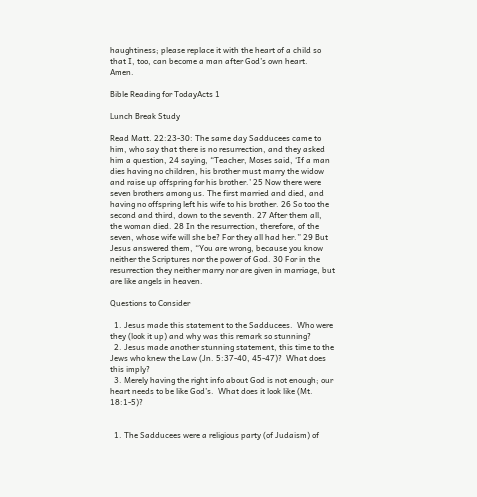haughtiness; please replace it with the heart of a child so that I, too, can become a man after God’s own heart.  Amen.

Bible Reading for TodayActs 1

Lunch Break Study

Read Matt. 22:23-30: The same day Sadducees came to him, who say that there is no resurrection, and they asked him a question, 24 saying, “Teacher, Moses said, ‘If a man dies having no children, his brother must marry the widow and raise up offspring for his brother.’ 25 Now there were seven brothers among us. The first married and died, and having no offspring left his wife to his brother. 26 So too the second and third, down to the seventh. 27 After them all, the woman died. 28 In the resurrection, therefore, of the seven, whose wife will she be? For they all had her.” 29 But Jesus answered them, “You are wrong, because you know neither the Scriptures nor the power of God. 30 For in the resurrection they neither marry nor are given in marriage, but are like angels in heaven.

Questions to Consider

  1. Jesus made this statement to the Sadducees.  Who were they (look it up) and why was this remark so stunning?
  2. Jesus made another stunning statement, this time to the Jews who knew the Law (Jn. 5:37-40, 45-47)?  What does this imply?
  3. Merely having the right info about God is not enough; our heart needs to be like God’s.  What does it look like (Mt. 18:1-5)?


  1. The Sadducees were a religious party (of Judaism) of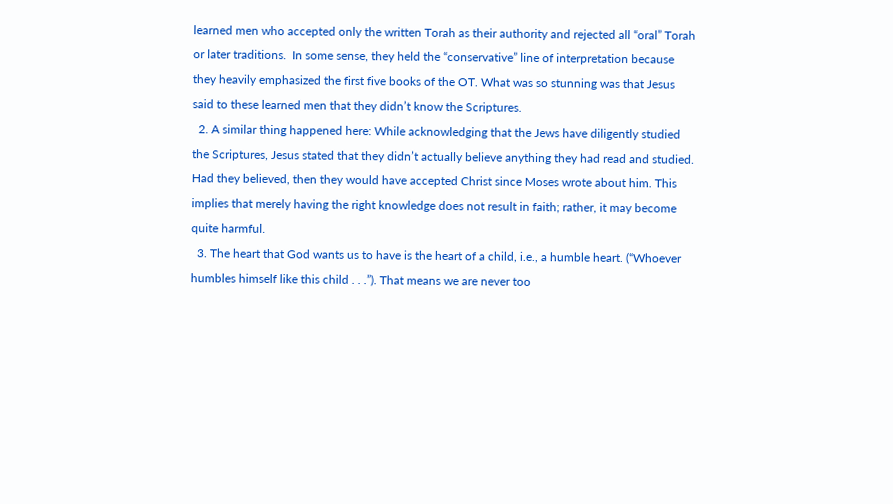learned men who accepted only the written Torah as their authority and rejected all “oral” Torah or later traditions.  In some sense, they held the “conservative” line of interpretation because they heavily emphasized the first five books of the OT. What was so stunning was that Jesus said to these learned men that they didn’t know the Scriptures.
  2. A similar thing happened here: While acknowledging that the Jews have diligently studied the Scriptures, Jesus stated that they didn’t actually believe anything they had read and studied.  Had they believed, then they would have accepted Christ since Moses wrote about him. This implies that merely having the right knowledge does not result in faith; rather, it may become quite harmful.
  3. The heart that God wants us to have is the heart of a child, i.e., a humble heart. (“Whoever humbles himself like this child . . .”). That means we are never too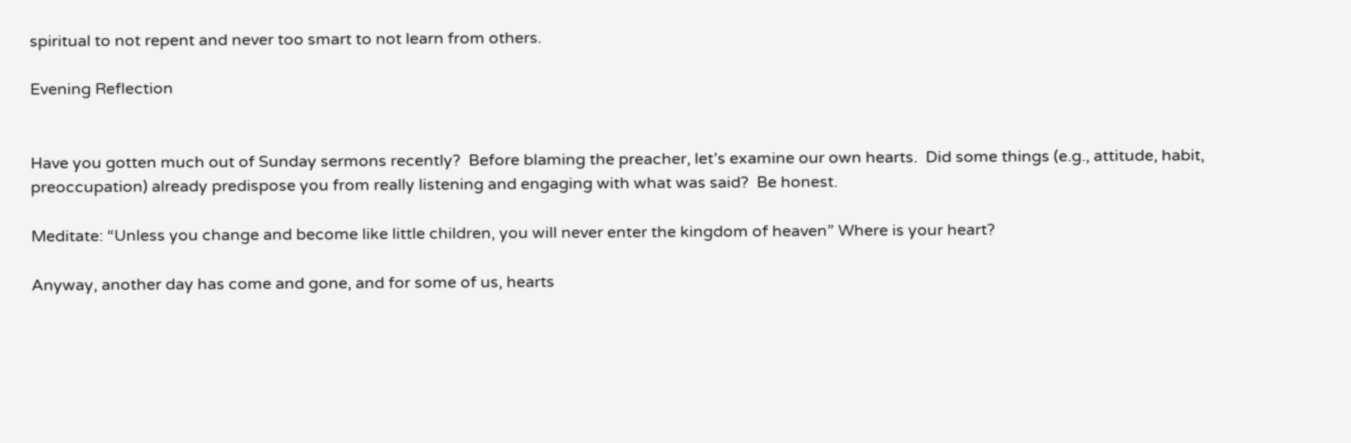spiritual to not repent and never too smart to not learn from others.

Evening Reflection


Have you gotten much out of Sunday sermons recently?  Before blaming the preacher, let’s examine our own hearts.  Did some things (e.g., attitude, habit, preoccupation) already predispose you from really listening and engaging with what was said?  Be honest.

Meditate: “Unless you change and become like little children, you will never enter the kingdom of heaven” Where is your heart?

Anyway, another day has come and gone, and for some of us, hearts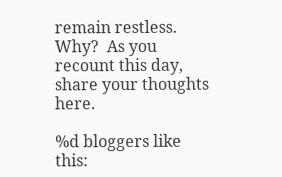remain restless. Why?  As you recount this day, share your thoughts here.

%d bloggers like this: